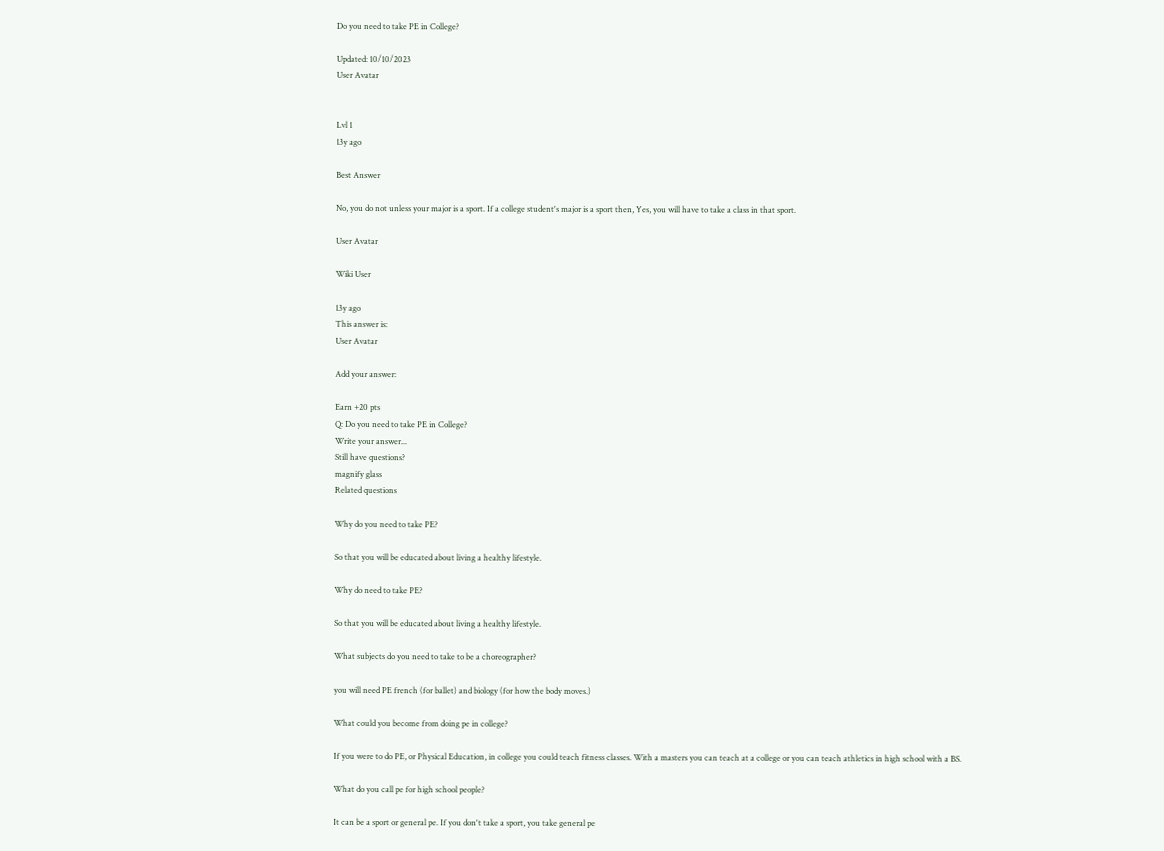Do you need to take PE in College?

Updated: 10/10/2023
User Avatar


Lvl 1
13y ago

Best Answer

No, you do not unless your major is a sport. If a college student's major is a sport then, Yes, you will have to take a class in that sport.

User Avatar

Wiki User

13y ago
This answer is:
User Avatar

Add your answer:

Earn +20 pts
Q: Do you need to take PE in College?
Write your answer...
Still have questions?
magnify glass
Related questions

Why do you need to take PE?

So that you will be educated about living a healthy lifestyle.

Why do need to take PE?

So that you will be educated about living a healthy lifestyle.

What subjects do you need to take to be a choreographer?

you will need PE french (for ballet) and biology (for how the body moves.)

What could you become from doing pe in college?

If you were to do PE, or Physical Education, in college you could teach fitness classes. With a masters you can teach at a college or you can teach athletics in high school with a BS.

What do you call pe for high school people?

It can be a sport or general pe. If you don't take a sport, you take general pe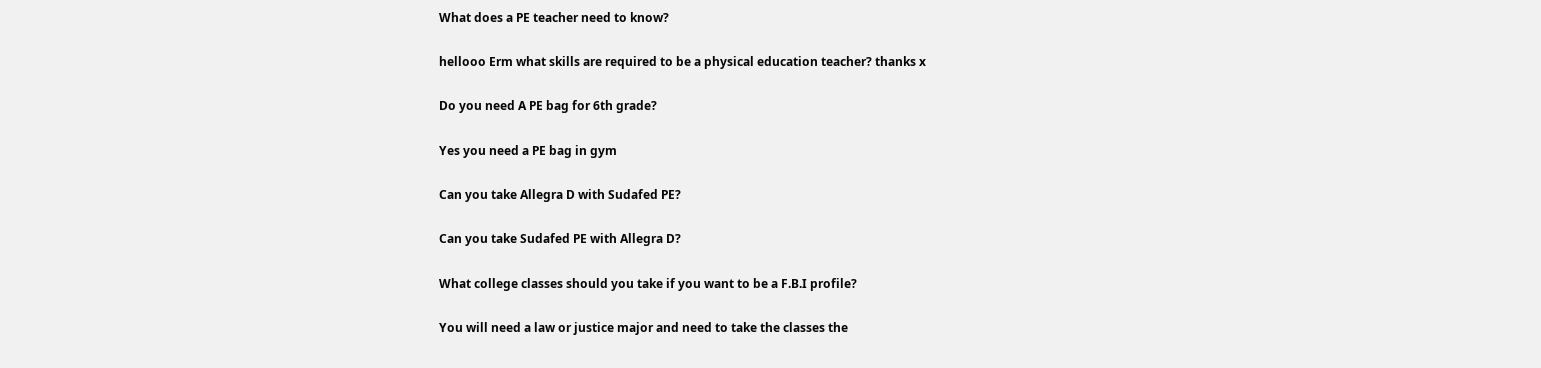What does a PE teacher need to know?

hellooo Erm what skills are required to be a physical education teacher? thanks x

Do you need A PE bag for 6th grade?

Yes you need a PE bag in gym

Can you take Allegra D with Sudafed PE?

Can you take Sudafed PE with Allegra D?

What college classes should you take if you want to be a F.B.I profile?

You will need a law or justice major and need to take the classes the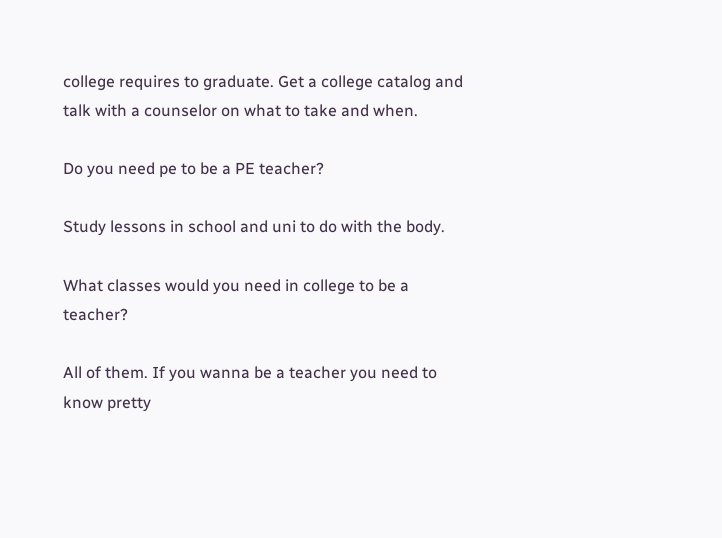college requires to graduate. Get a college catalog and talk with a counselor on what to take and when.

Do you need pe to be a PE teacher?

Study lessons in school and uni to do with the body.

What classes would you need in college to be a teacher?

All of them. If you wanna be a teacher you need to know pretty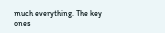much everything. The key ones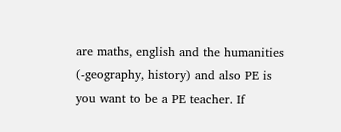are maths, english and the humanities (-geography, history) and also PE is you want to be a PE teacher. If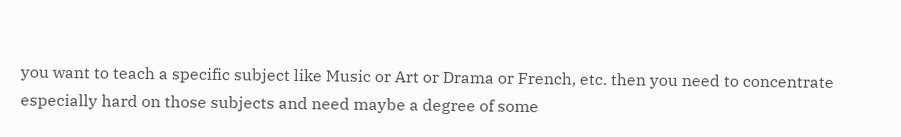you want to teach a specific subject like Music or Art or Drama or French, etc. then you need to concentrate especially hard on those subjects and need maybe a degree of some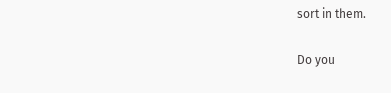sort in them.

Do you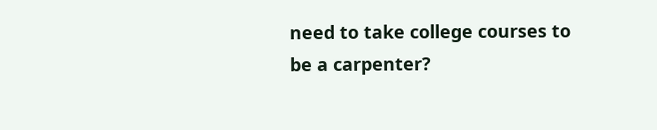need to take college courses to be a carpenter?